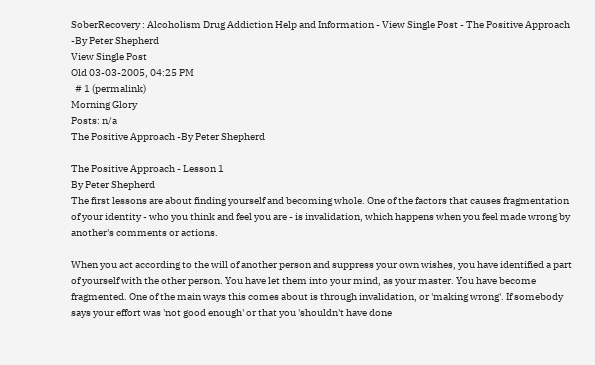SoberRecovery : Alcoholism Drug Addiction Help and Information - View Single Post - The Positive Approach -By Peter Shepherd
View Single Post
Old 03-03-2005, 04:25 PM
  # 1 (permalink)
Morning Glory
Posts: n/a
The Positive Approach -By Peter Shepherd

The Positive Approach - Lesson 1
By Peter Shepherd
The first lessons are about finding yourself and becoming whole. One of the factors that causes fragmentation of your identity - who you think and feel you are - is invalidation, which happens when you feel made wrong by another's comments or actions.

When you act according to the will of another person and suppress your own wishes, you have identified a part of yourself with the other person. You have let them into your mind, as your master. You have become fragmented. One of the main ways this comes about is through invalidation, or 'making wrong'. If somebody says your effort was 'not good enough' or that you 'shouldn't have done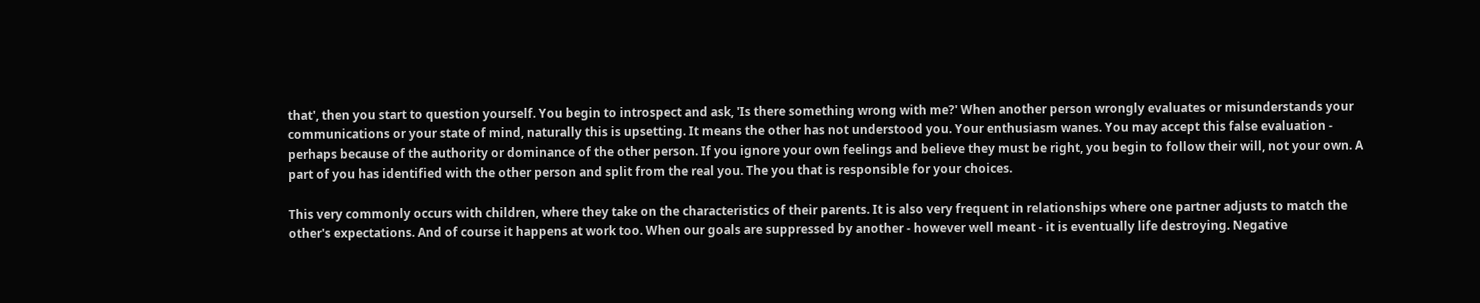that', then you start to question yourself. You begin to introspect and ask, 'Is there something wrong with me?' When another person wrongly evaluates or misunderstands your communications or your state of mind, naturally this is upsetting. It means the other has not understood you. Your enthusiasm wanes. You may accept this false evaluation - perhaps because of the authority or dominance of the other person. If you ignore your own feelings and believe they must be right, you begin to follow their will, not your own. A part of you has identified with the other person and split from the real you. The you that is responsible for your choices.

This very commonly occurs with children, where they take on the characteristics of their parents. It is also very frequent in relationships where one partner adjusts to match the other's expectations. And of course it happens at work too. When our goals are suppressed by another - however well meant - it is eventually life destroying. Negative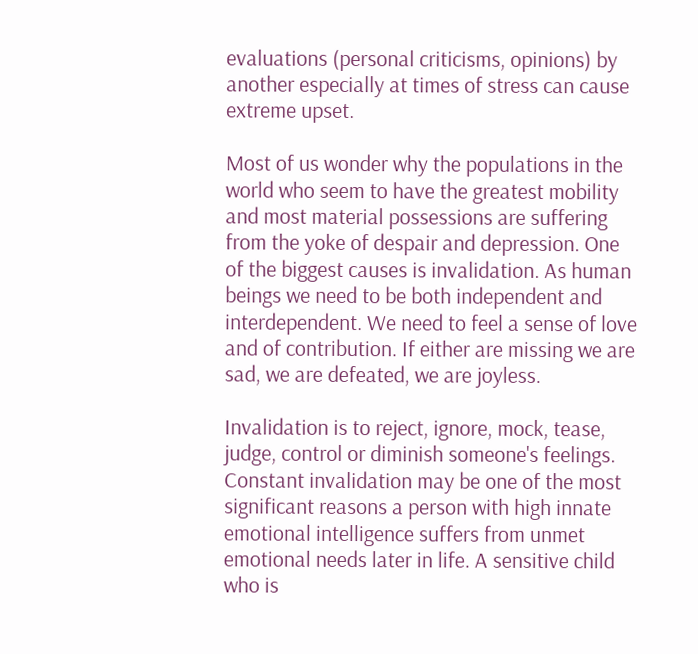evaluations (personal criticisms, opinions) by another especially at times of stress can cause extreme upset.

Most of us wonder why the populations in the world who seem to have the greatest mobility and most material possessions are suffering from the yoke of despair and depression. One of the biggest causes is invalidation. As human beings we need to be both independent and interdependent. We need to feel a sense of love and of contribution. If either are missing we are sad, we are defeated, we are joyless.

Invalidation is to reject, ignore, mock, tease, judge, control or diminish someone's feelings. Constant invalidation may be one of the most significant reasons a person with high innate emotional intelligence suffers from unmet emotional needs later in life. A sensitive child who is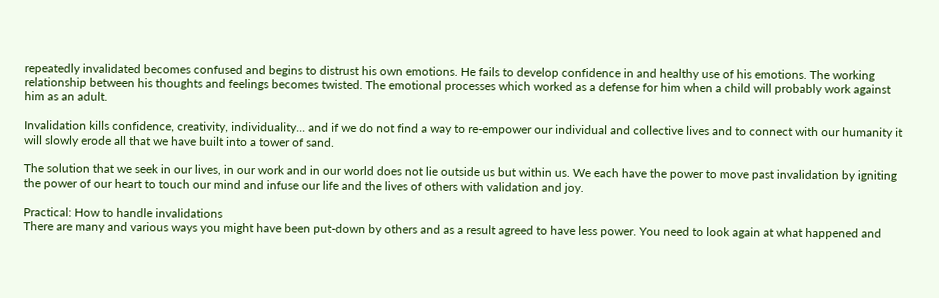repeatedly invalidated becomes confused and begins to distrust his own emotions. He fails to develop confidence in and healthy use of his emotions. The working relationship between his thoughts and feelings becomes twisted. The emotional processes which worked as a defense for him when a child will probably work against him as an adult.

Invalidation kills confidence, creativity, individuality... and if we do not find a way to re-empower our individual and collective lives and to connect with our humanity it will slowly erode all that we have built into a tower of sand.

The solution that we seek in our lives, in our work and in our world does not lie outside us but within us. We each have the power to move past invalidation by igniting the power of our heart to touch our mind and infuse our life and the lives of others with validation and joy.

Practical: How to handle invalidations
There are many and various ways you might have been put-down by others and as a result agreed to have less power. You need to look again at what happened and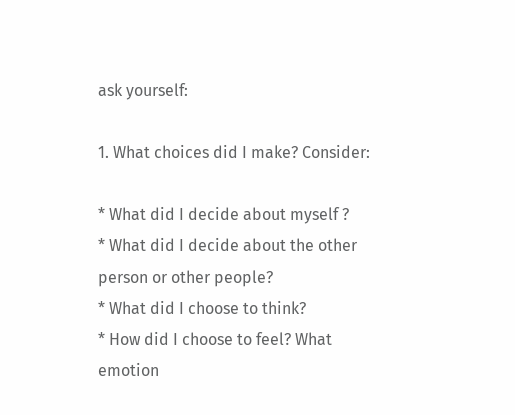ask yourself:

1. What choices did I make? Consider:

* What did I decide about myself ?
* What did I decide about the other person or other people?
* What did I choose to think?
* How did I choose to feel? What emotion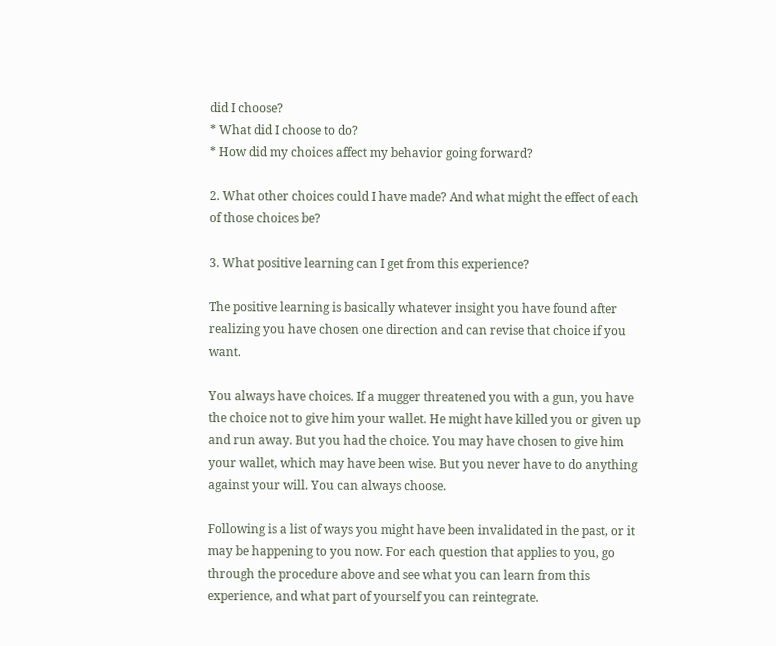did I choose?
* What did I choose to do?
* How did my choices affect my behavior going forward?

2. What other choices could I have made? And what might the effect of each of those choices be?

3. What positive learning can I get from this experience?

The positive learning is basically whatever insight you have found after realizing you have chosen one direction and can revise that choice if you want.

You always have choices. If a mugger threatened you with a gun, you have the choice not to give him your wallet. He might have killed you or given up and run away. But you had the choice. You may have chosen to give him your wallet, which may have been wise. But you never have to do anything against your will. You can always choose.

Following is a list of ways you might have been invalidated in the past, or it may be happening to you now. For each question that applies to you, go through the procedure above and see what you can learn from this experience, and what part of yourself you can reintegrate.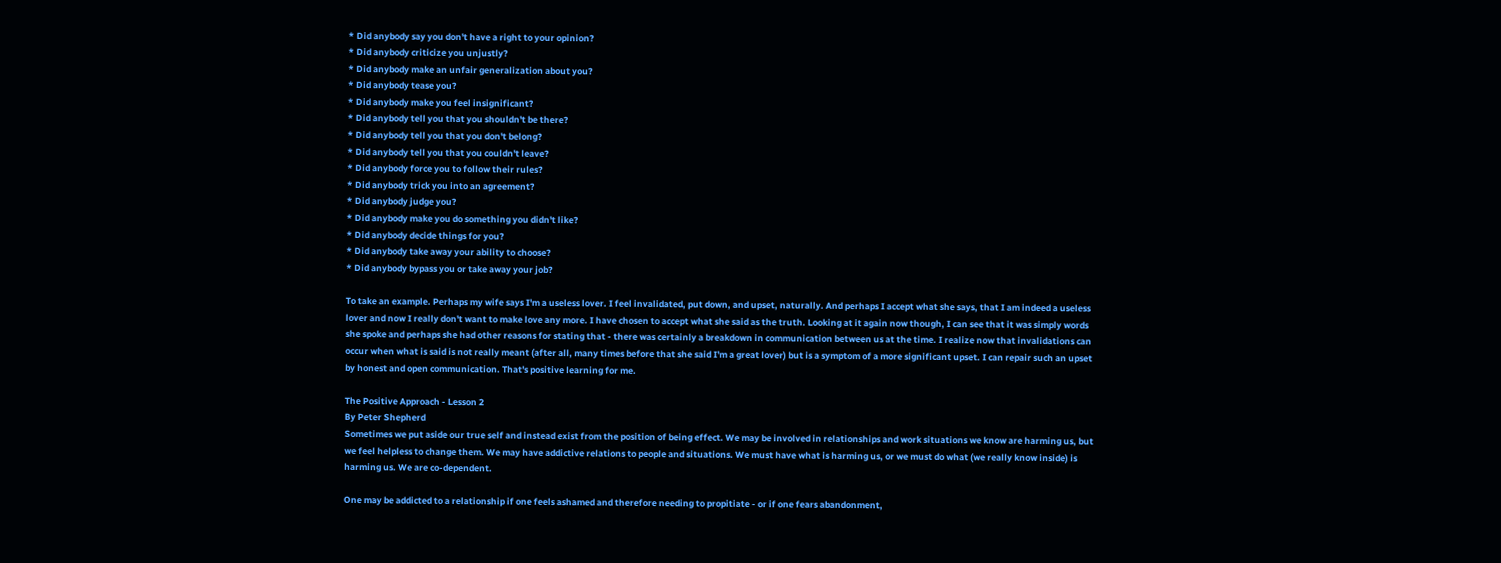* Did anybody say you don't have a right to your opinion?
* Did anybody criticize you unjustly?
* Did anybody make an unfair generalization about you?
* Did anybody tease you?
* Did anybody make you feel insignificant?
* Did anybody tell you that you shouldn't be there?
* Did anybody tell you that you don't belong?
* Did anybody tell you that you couldn't leave?
* Did anybody force you to follow their rules?
* Did anybody trick you into an agreement?
* Did anybody judge you?
* Did anybody make you do something you didn't like?
* Did anybody decide things for you?
* Did anybody take away your ability to choose?
* Did anybody bypass you or take away your job?

To take an example. Perhaps my wife says I'm a useless lover. I feel invalidated, put down, and upset, naturally. And perhaps I accept what she says, that I am indeed a useless lover and now I really don't want to make love any more. I have chosen to accept what she said as the truth. Looking at it again now though, I can see that it was simply words she spoke and perhaps she had other reasons for stating that - there was certainly a breakdown in communication between us at the time. I realize now that invalidations can occur when what is said is not really meant (after all, many times before that she said I'm a great lover) but is a symptom of a more significant upset. I can repair such an upset by honest and open communication. That's positive learning for me.

The Positive Approach - Lesson 2
By Peter Shepherd
Sometimes we put aside our true self and instead exist from the position of being effect. We may be involved in relationships and work situations we know are harming us, but we feel helpless to change them. We may have addictive relations to people and situations. We must have what is harming us, or we must do what (we really know inside) is harming us. We are co-dependent.

One may be addicted to a relationship if one feels ashamed and therefore needing to propitiate - or if one fears abandonment,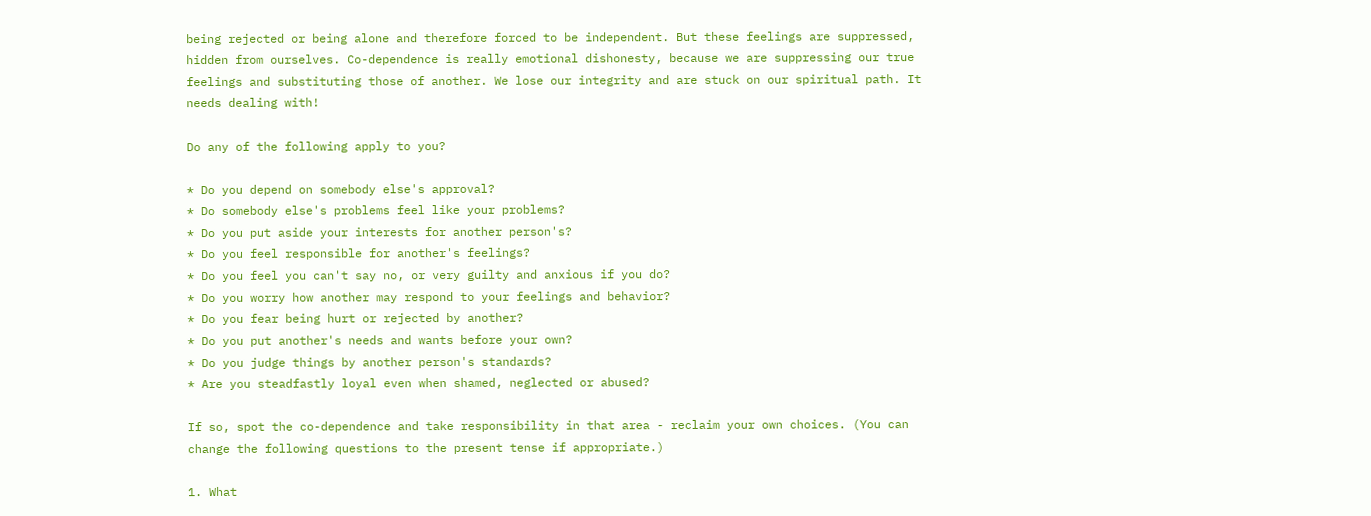being rejected or being alone and therefore forced to be independent. But these feelings are suppressed, hidden from ourselves. Co-dependence is really emotional dishonesty, because we are suppressing our true feelings and substituting those of another. We lose our integrity and are stuck on our spiritual path. It needs dealing with!

Do any of the following apply to you?

* Do you depend on somebody else's approval?
* Do somebody else's problems feel like your problems?
* Do you put aside your interests for another person's?
* Do you feel responsible for another's feelings?
* Do you feel you can't say no, or very guilty and anxious if you do?
* Do you worry how another may respond to your feelings and behavior?
* Do you fear being hurt or rejected by another?
* Do you put another's needs and wants before your own?
* Do you judge things by another person's standards?
* Are you steadfastly loyal even when shamed, neglected or abused?

If so, spot the co-dependence and take responsibility in that area - reclaim your own choices. (You can change the following questions to the present tense if appropriate.)

1. What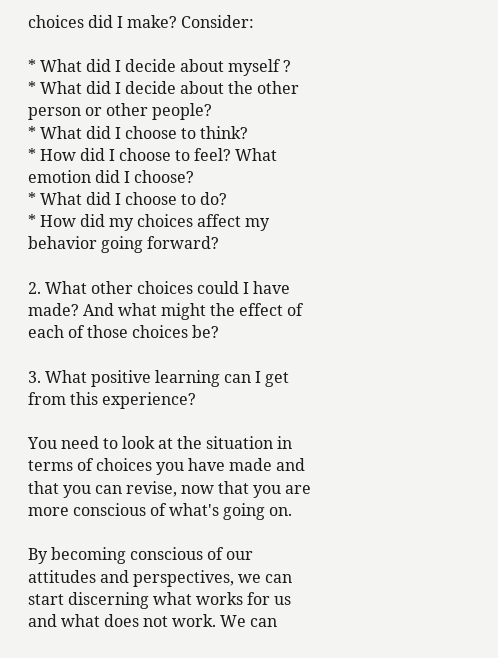choices did I make? Consider:

* What did I decide about myself ?
* What did I decide about the other person or other people?
* What did I choose to think?
* How did I choose to feel? What emotion did I choose?
* What did I choose to do?
* How did my choices affect my behavior going forward?

2. What other choices could I have made? And what might the effect of each of those choices be?

3. What positive learning can I get from this experience?

You need to look at the situation in terms of choices you have made and that you can revise, now that you are more conscious of what's going on.

By becoming conscious of our attitudes and perspectives, we can start discerning what works for us and what does not work. We can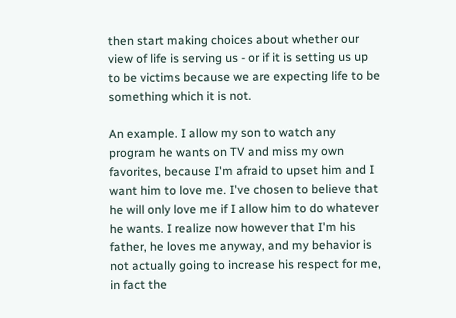then start making choices about whether our view of life is serving us - or if it is setting us up to be victims because we are expecting life to be something which it is not.

An example. I allow my son to watch any program he wants on TV and miss my own favorites, because I'm afraid to upset him and I want him to love me. I've chosen to believe that he will only love me if I allow him to do whatever he wants. I realize now however that I'm his father, he loves me anyway, and my behavior is not actually going to increase his respect for me, in fact the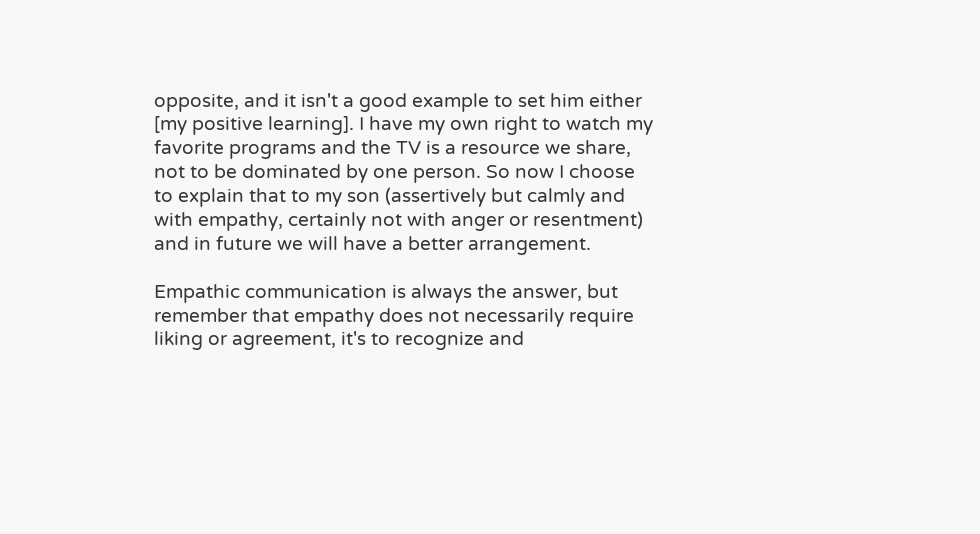opposite, and it isn't a good example to set him either [my positive learning]. I have my own right to watch my favorite programs and the TV is a resource we share, not to be dominated by one person. So now I choose to explain that to my son (assertively but calmly and with empathy, certainly not with anger or resentment) and in future we will have a better arrangement.

Empathic communication is always the answer, but remember that empathy does not necessarily require liking or agreement, it's to recognize and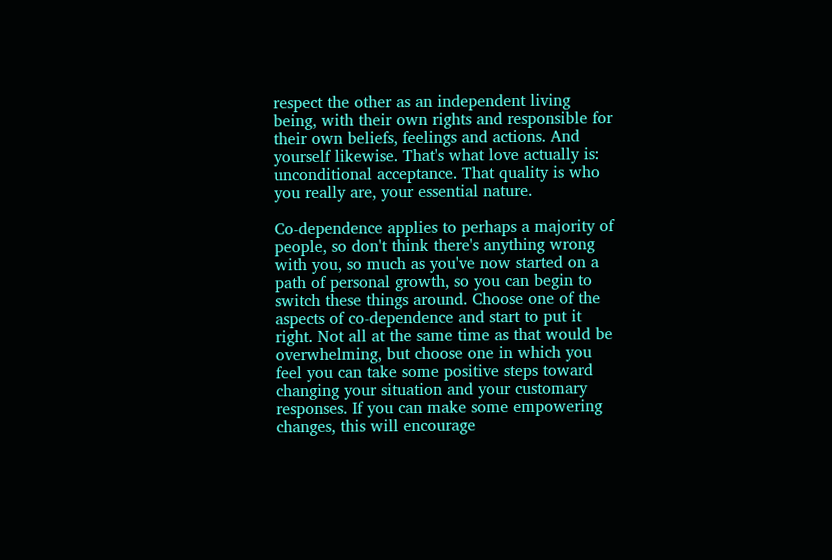respect the other as an independent living being, with their own rights and responsible for their own beliefs, feelings and actions. And yourself likewise. That's what love actually is: unconditional acceptance. That quality is who you really are, your essential nature.

Co-dependence applies to perhaps a majority of people, so don't think there's anything wrong with you, so much as you've now started on a path of personal growth, so you can begin to switch these things around. Choose one of the aspects of co-dependence and start to put it right. Not all at the same time as that would be overwhelming, but choose one in which you feel you can take some positive steps toward changing your situation and your customary responses. If you can make some empowering changes, this will encourage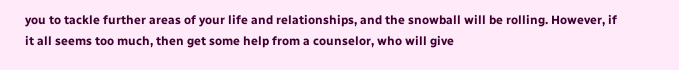you to tackle further areas of your life and relationships, and the snowball will be rolling. However, if it all seems too much, then get some help from a counselor, who will give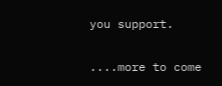you support.

....more to come